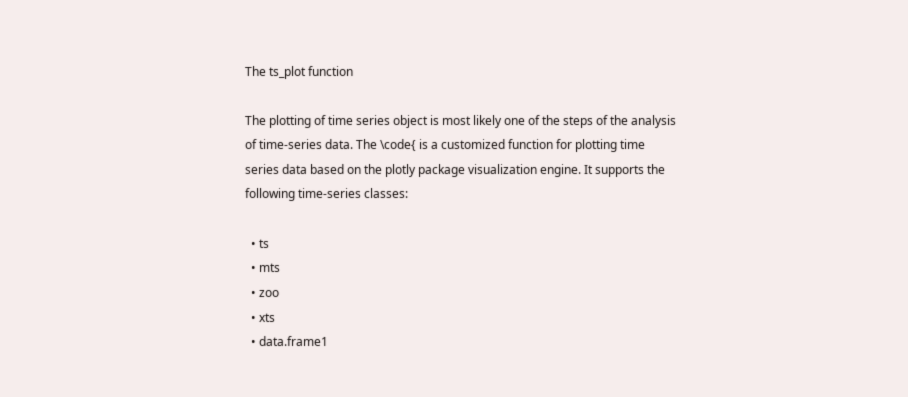The ts_plot function

The plotting of time series object is most likely one of the steps of the analysis of time-series data. The \code{ is a customized function for plotting time series data based on the plotly package visualization engine. It supports the following time-series classes:

  • ts
  • mts
  • zoo
  • xts
  • data.frame1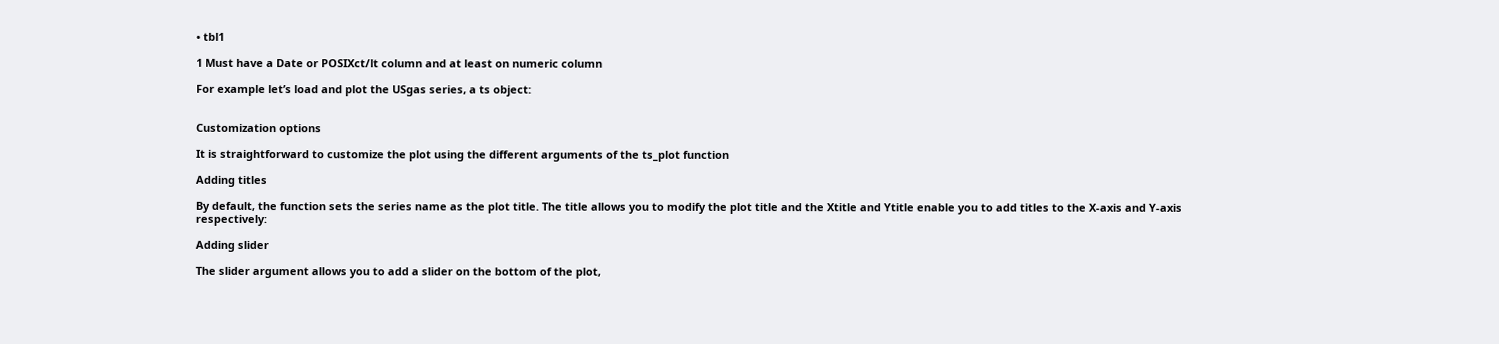• tbl1

1 Must have a Date or POSIXct/lt column and at least on numeric column

For example let’s load and plot the USgas series, a ts object:


Customization options

It is straightforward to customize the plot using the different arguments of the ts_plot function

Adding titles

By default, the function sets the series name as the plot title. The title allows you to modify the plot title and the Xtitle and Ytitle enable you to add titles to the X-axis and Y-axis respectively:

Adding slider

The slider argument allows you to add a slider on the bottom of the plot,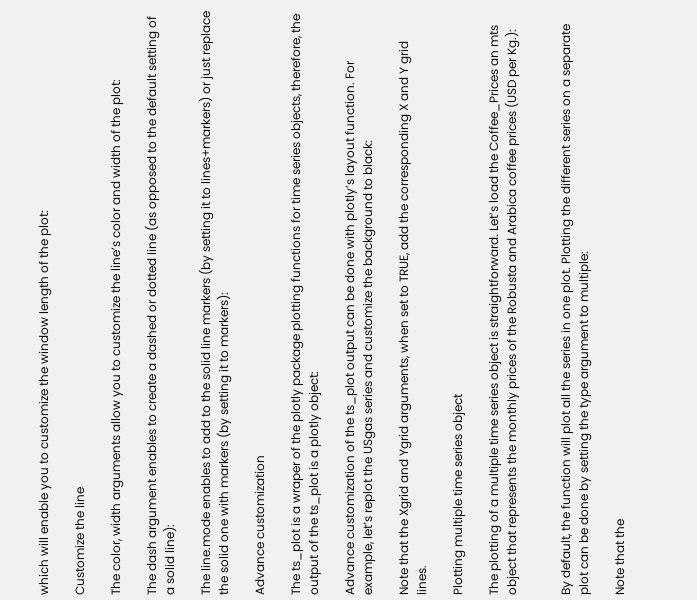which will enable you to customize the window length of the plot:

Customize the line

The color, width arguments allow you to customize the line’s color and width of the plot:

The dash argument enables to create a dashed or dotted line (as opposed to the default setting of a solid line):

The line.mode enables to add to the solid line markers (by setting it to lines+markers) or just replace the solid one with markers (by setting it to markers):

Advance customization

The ts_plot is a wraper of the plotly package plotting functions for time series objects, therefore, the output of the ts_plot is a plotly object:

Advance customization of the ts_plot output can be done with plotly’s layout function. For example, let’s replot the USgas series and customize the background to black:

Note that the Xgrid and Ygrid arguments, when set to TRUE, add the corresponding X and Y grid lines.

Plotting multiple time series object

The plotting of a multiple time series object is straightforward. Let’s load the Coffee_Prices an mts object that represents the monthly prices of the Robusta and Arabica coffee prices (USD per Kg.):


By default, the function will plot all the series in one plot. Plotting the different series on a separate plot can be done by setting the type argument to multiple:

Note that the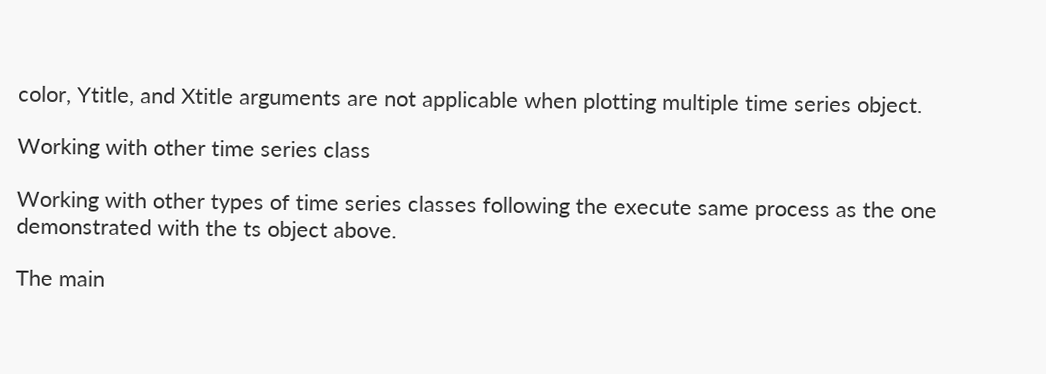color, Ytitle, and Xtitle arguments are not applicable when plotting multiple time series object.

Working with other time series class

Working with other types of time series classes following the execute same process as the one demonstrated with the ts object above.

The main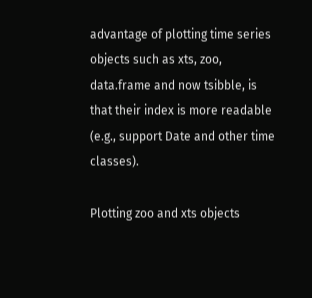advantage of plotting time series objects such as xts, zoo, data.frame and now tsibble, is that their index is more readable (e.g., support Date and other time classes).

Plotting zoo and xts objects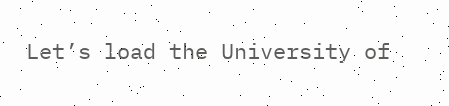Let’s load the University of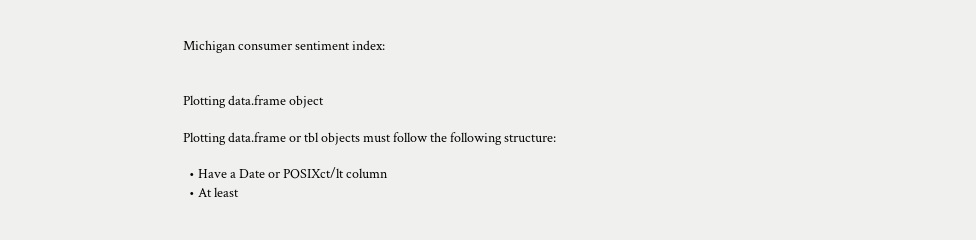Michigan consumer sentiment index:


Plotting data.frame object

Plotting data.frame or tbl objects must follow the following structure:

  • Have a Date or POSIXct/lt column
  • At least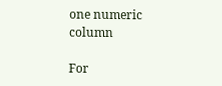one numeric column

For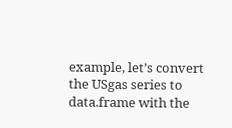example, let’s convert the USgas series to data.frame with the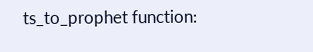ts_to_prophet function: